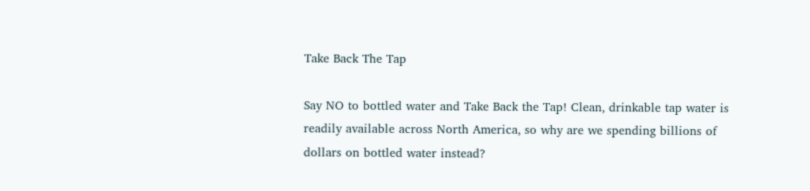Take Back The Tap

Say NO to bottled water and Take Back the Tap! Clean, drinkable tap water is readily available across North America, so why are we spending billions of dollars on bottled water instead?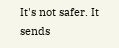It's not safer. It sends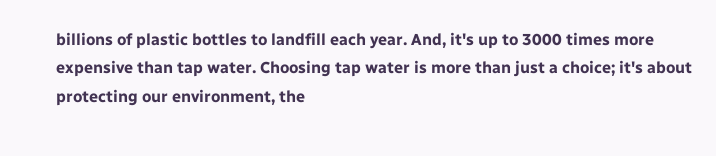billions of plastic bottles to landfill each year. And, it's up to 3000 times more expensive than tap water. Choosing tap water is more than just a choice; it's about protecting our environment, the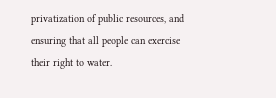privatization of public resources, and ensuring that all people can exercise their right to water.